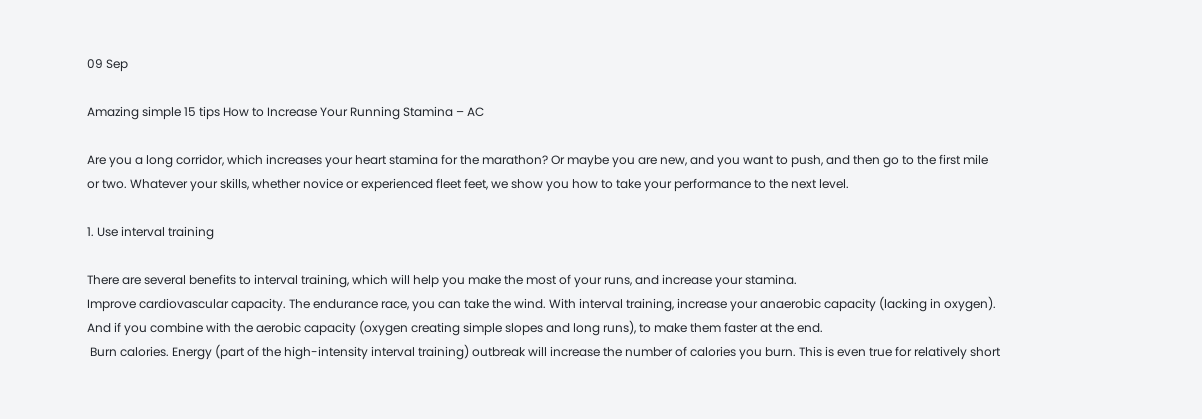09 Sep

Amazing simple 15 tips How to Increase Your Running Stamina – AC

Are you a long corridor, which increases your heart stamina for the marathon? Or maybe you are new, and you want to push, and then go to the first mile or two. Whatever your skills, whether novice or experienced fleet feet, we show you how to take your performance to the next level.

1. Use interval training

There are several benefits to interval training, which will help you make the most of your runs, and increase your stamina.
Improve cardiovascular capacity. The endurance race, you can take the wind. With interval training, increase your anaerobic capacity (lacking in oxygen). And if you combine with the aerobic capacity (oxygen creating simple slopes and long runs), to make them faster at the end.
 Burn calories. Energy (part of the high-intensity interval training) outbreak will increase the number of calories you burn. This is even true for relatively short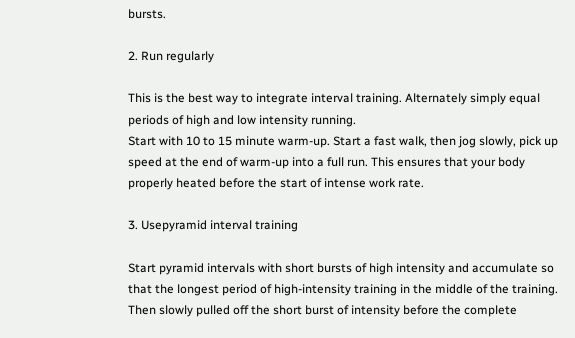bursts.

2. Run regularly

This is the best way to integrate interval training. Alternately simply equal periods of high and low intensity running.
Start with 10 to 15 minute warm-up. Start a fast walk, then jog slowly, pick up speed at the end of warm-up into a full run. This ensures that your body properly heated before the start of intense work rate.

3. Usepyramid interval training

Start pyramid intervals with short bursts of high intensity and accumulate so that the longest period of high-intensity training in the middle of the training. Then slowly pulled off the short burst of intensity before the complete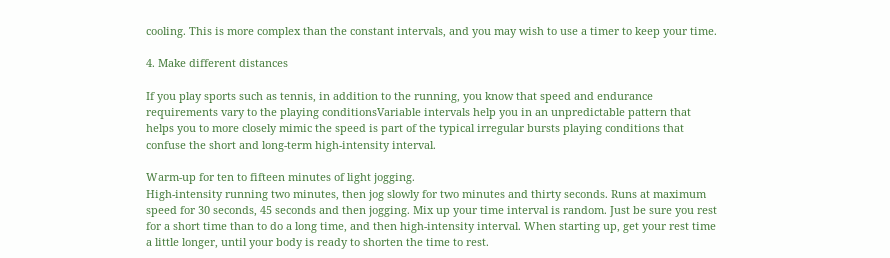cooling. This is more complex than the constant intervals, and you may wish to use a timer to keep your time.

4. Make different distances

If you play sports such as tennis, in addition to the running, you know that speed and endurance requirements vary to the playing conditionsVariable intervals help you in an unpredictable pattern that helps you to more closely mimic the speed is part of the typical irregular bursts playing conditions that confuse the short and long-term high-intensity interval.

Warm-up for ten to fifteen minutes of light jogging.
High-intensity running two minutes, then jog slowly for two minutes and thirty seconds. Runs at maximum speed for 30 seconds, 45 seconds and then jogging. Mix up your time interval is random. Just be sure you rest for a short time than to do a long time, and then high-intensity interval. When starting up, get your rest time a little longer, until your body is ready to shorten the time to rest.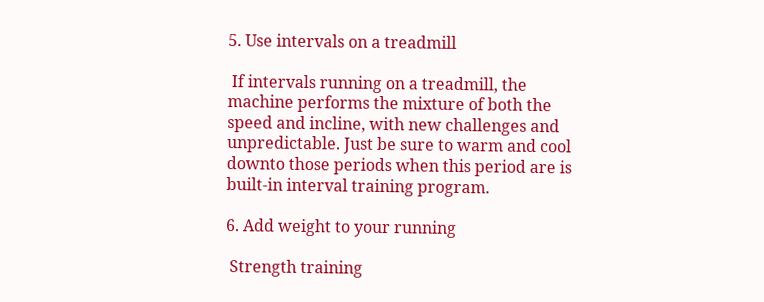5. Use intervals on a treadmill

 If intervals running on a treadmill, the machine performs the mixture of both the speed and incline, with new challenges and unpredictable. Just be sure to warm and cool downto those periods when this period are is built-in interval training program.

6. Add weight to your running

 Strength training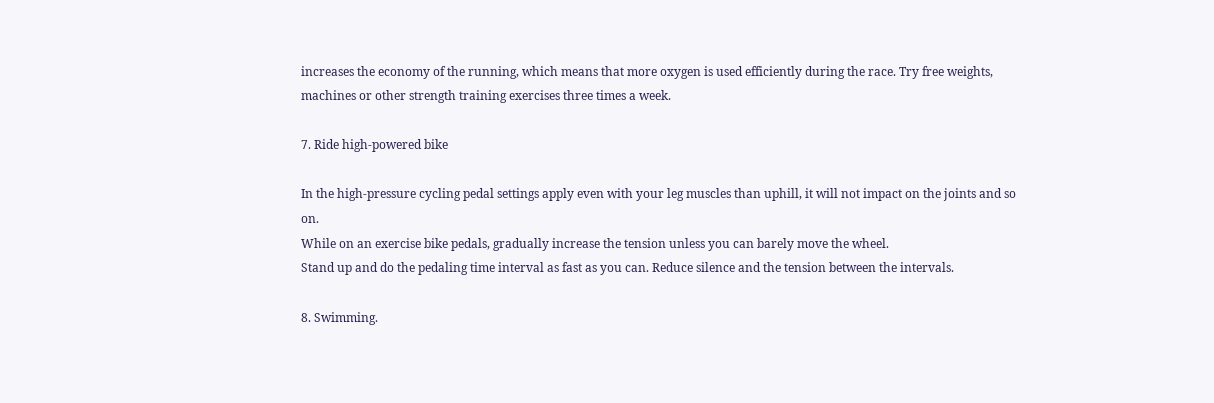increases the economy of the running, which means that more oxygen is used efficiently during the race. Try free weights, machines or other strength training exercises three times a week.

7. Ride high-powered bike

In the high-pressure cycling pedal settings apply even with your leg muscles than uphill, it will not impact on the joints and so on.
While on an exercise bike pedals, gradually increase the tension unless you can barely move the wheel.
Stand up and do the pedaling time interval as fast as you can. Reduce silence and the tension between the intervals.

8. Swimming.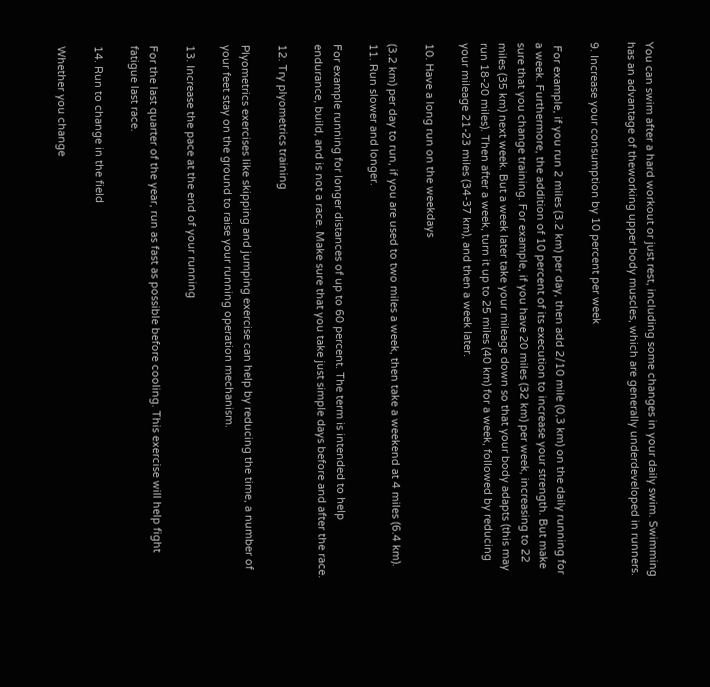You can swim after a hard workout or just rest, including some changes in your daily swim. Swimming has an advantage of theworking upper body muscles, which are generally underdeveloped in runners.

9. Increase your consumption by 10 percent per week

 For example, if you run 2 miles (3.2 km) per day, then add 2/10 mile (0,3 km) on the daily running for a week. Furthermore, the addition of 10 percent of its execution to increase your strength. But make sure that you change training. For example, if you have 20 miles (32 km) per week, increasing to 22 miles (35 km) next week. But a week later take your mileage down so that your body adapts (this may run 18-20 miles). Then after a week, turn it up to 25 miles (40 km) for a week, followed by reducing your mileage 21-23 miles (34-37 km), and then a week later.

10. Have a long run on the weekdays

(3.2 km) per day to run, if you are used to two miles a week, then take a weekend at 4 miles (6.4 km).
11. Run slower and longer.

For example running for longer distances of up to 60 percent. The term is intended to help endurance, build, and is not a race. Make sure that you take just simple days before and after the race.

12. Try plyometrics training

Plyometrics exercises like skipping and jumping exercise can help by reducing the time, a number of your feet stay on the ground to raise your running operation mechanism.

13. Increase the pace at the end of your running

For the last quarter of the year, run as fast as possible before cooling. This exercise will help fight fatigue last race.

14. Run to change in the field

Whether you change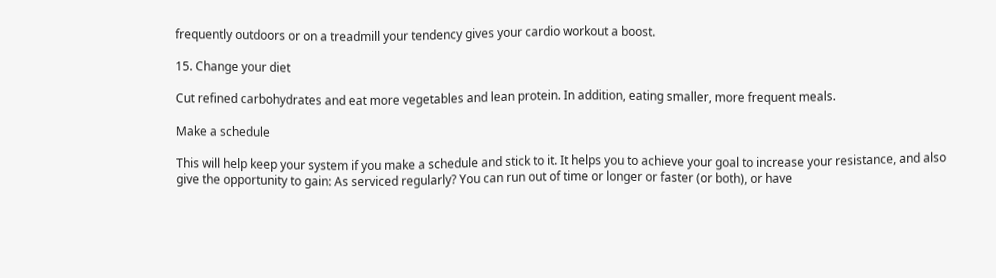frequently outdoors or on a treadmill your tendency gives your cardio workout a boost.

15. Change your diet

Cut refined carbohydrates and eat more vegetables and lean protein. In addition, eating smaller, more frequent meals.

Make a schedule

This will help keep your system if you make a schedule and stick to it. It helps you to achieve your goal to increase your resistance, and also give the opportunity to gain: As serviced regularly? You can run out of time or longer or faster (or both), or have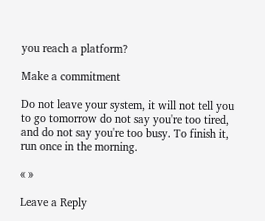you reach a platform?

Make a commitment

Do not leave your system, it will not tell you to go tomorrow do not say you're too tired, and do not say you're too busy. To finish it, run once in the morning.

« »

Leave a Reply